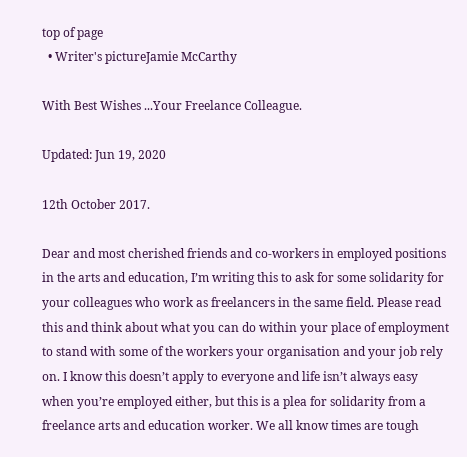top of page
  • Writer's pictureJamie McCarthy

With Best Wishes ...Your Freelance Colleague.

Updated: Jun 19, 2020

12th October 2017.

Dear and most cherished friends and co-workers in employed positions in the arts and education, I’m writing this to ask for some solidarity for your colleagues who work as freelancers in the same field. Please read this and think about what you can do within your place of employment to stand with some of the workers your organisation and your job rely on. I know this doesn’t apply to everyone and life isn’t always easy when you’re employed either, but this is a plea for solidarity from a freelance arts and education worker. We all know times are tough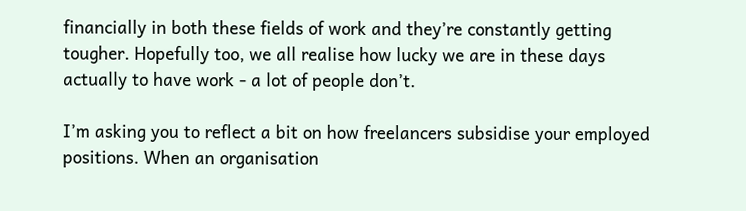financially in both these fields of work and they’re constantly getting tougher. Hopefully too, we all realise how lucky we are in these days actually to have work - a lot of people don’t.

I’m asking you to reflect a bit on how freelancers subsidise your employed positions. When an organisation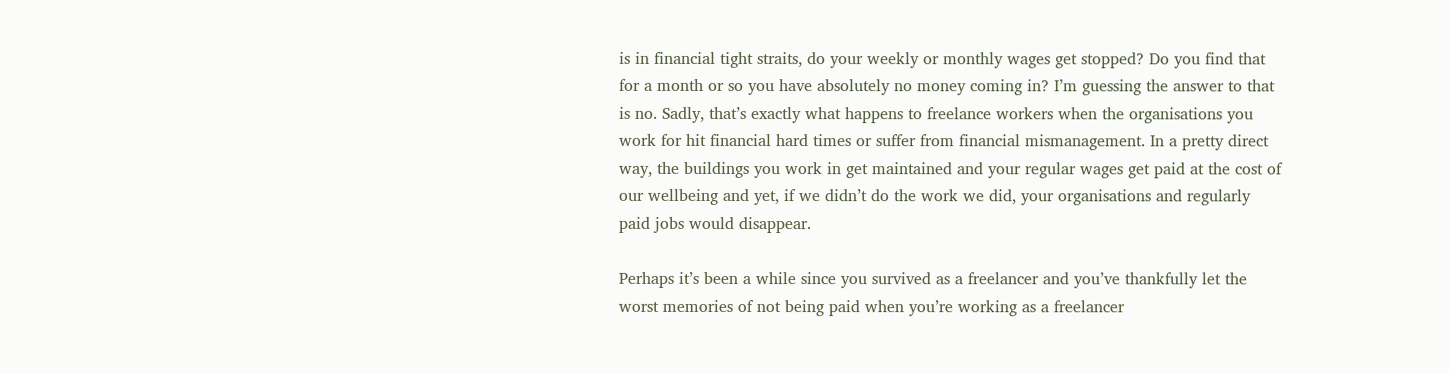is in financial tight straits, do your weekly or monthly wages get stopped? Do you find that for a month or so you have absolutely no money coming in? I’m guessing the answer to that is no. Sadly, that’s exactly what happens to freelance workers when the organisations you work for hit financial hard times or suffer from financial mismanagement. In a pretty direct way, the buildings you work in get maintained and your regular wages get paid at the cost of our wellbeing and yet, if we didn’t do the work we did, your organisations and regularly paid jobs would disappear.

Perhaps it’s been a while since you survived as a freelancer and you’ve thankfully let the worst memories of not being paid when you’re working as a freelancer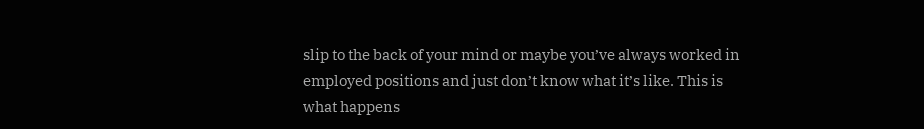slip to the back of your mind or maybe you’ve always worked in employed positions and just don’t know what it’s like. This is what happens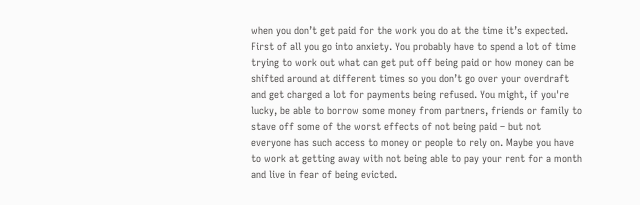when you don’t get paid for the work you do at the time it’s expected. First of all you go into anxiety. You probably have to spend a lot of time trying to work out what can get put off being paid or how money can be shifted around at different times so you don’t go over your overdraft and get charged a lot for payments being refused. You might, if you're lucky, be able to borrow some money from partners, friends or family to stave off some of the worst effects of not being paid – but not everyone has such access to money or people to rely on. Maybe you have to work at getting away with not being able to pay your rent for a month and live in fear of being evicted.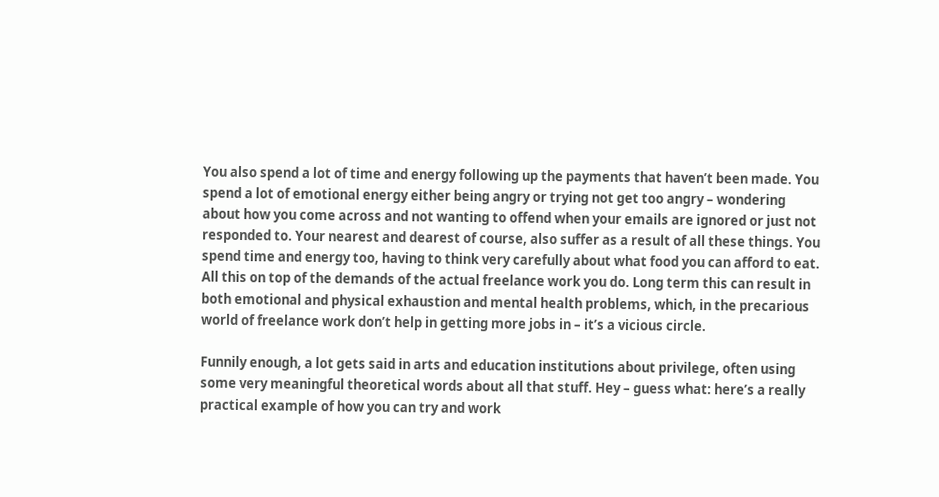You also spend a lot of time and energy following up the payments that haven’t been made. You spend a lot of emotional energy either being angry or trying not get too angry – wondering about how you come across and not wanting to offend when your emails are ignored or just not responded to. Your nearest and dearest of course, also suffer as a result of all these things. You spend time and energy too, having to think very carefully about what food you can afford to eat. All this on top of the demands of the actual freelance work you do. Long term this can result in both emotional and physical exhaustion and mental health problems, which, in the precarious world of freelance work don’t help in getting more jobs in – it’s a vicious circle.

Funnily enough, a lot gets said in arts and education institutions about privilege, often using some very meaningful theoretical words about all that stuff. Hey – guess what: here’s a really practical example of how you can try and work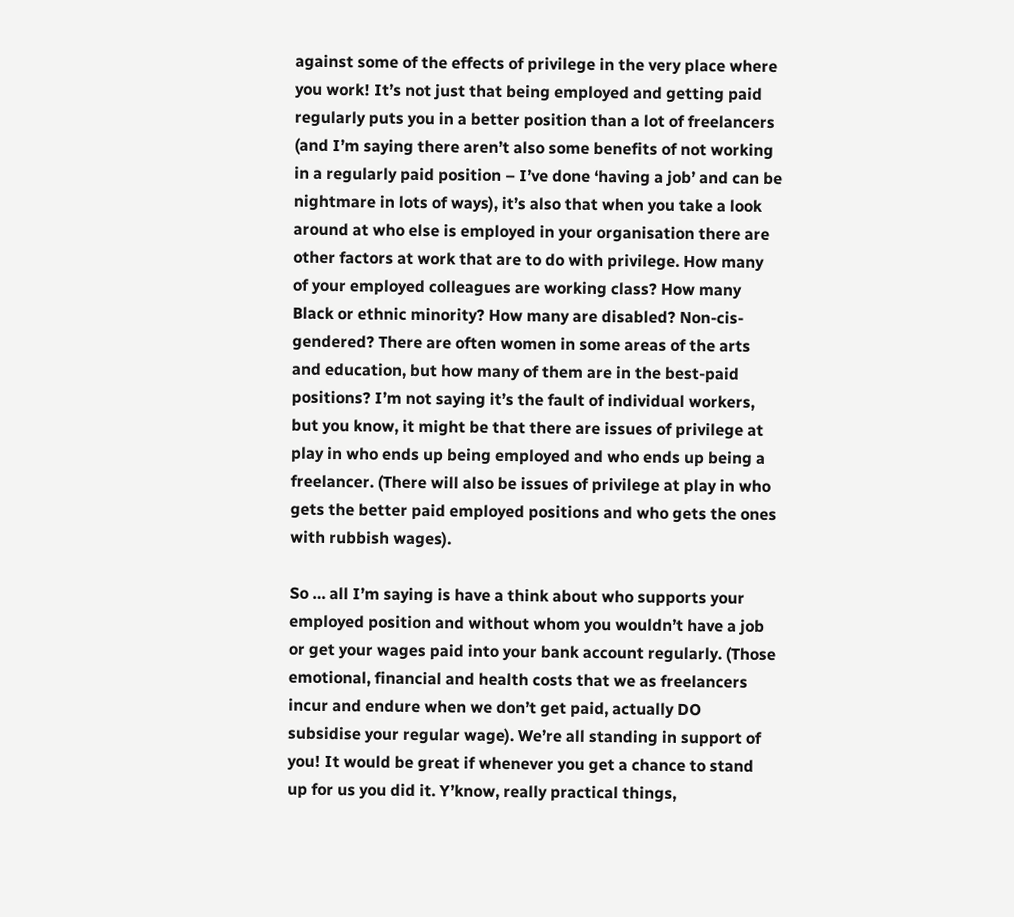against some of the effects of privilege in the very place where you work! It’s not just that being employed and getting paid regularly puts you in a better position than a lot of freelancers (and I’m saying there aren’t also some benefits of not working in a regularly paid position – I’ve done ‘having a job’ and can be nightmare in lots of ways), it’s also that when you take a look around at who else is employed in your organisation there are other factors at work that are to do with privilege. How many of your employed colleagues are working class? How many Black or ethnic minority? How many are disabled? Non-cis-gendered? There are often women in some areas of the arts and education, but how many of them are in the best-paid positions? I’m not saying it’s the fault of individual workers, but you know, it might be that there are issues of privilege at play in who ends up being employed and who ends up being a freelancer. (There will also be issues of privilege at play in who gets the better paid employed positions and who gets the ones with rubbish wages).

So … all I’m saying is have a think about who supports your employed position and without whom you wouldn’t have a job or get your wages paid into your bank account regularly. (Those emotional, financial and health costs that we as freelancers incur and endure when we don’t get paid, actually DO subsidise your regular wage). We’re all standing in support of you! It would be great if whenever you get a chance to stand up for us you did it. Y’know, really practical things,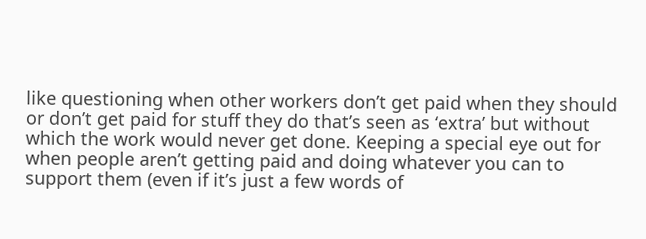like questioning when other workers don’t get paid when they should or don’t get paid for stuff they do that’s seen as ‘extra’ but without which the work would never get done. Keeping a special eye out for when people aren’t getting paid and doing whatever you can to support them (even if it’s just a few words of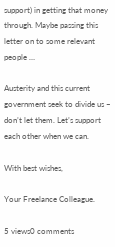support) in getting that money through. Maybe passing this letter on to some relevant people …

Austerity and this current government seek to divide us – don’t let them. Let’s support each other when we can.

With best wishes,

Your Freelance Colleague.

5 views0 comments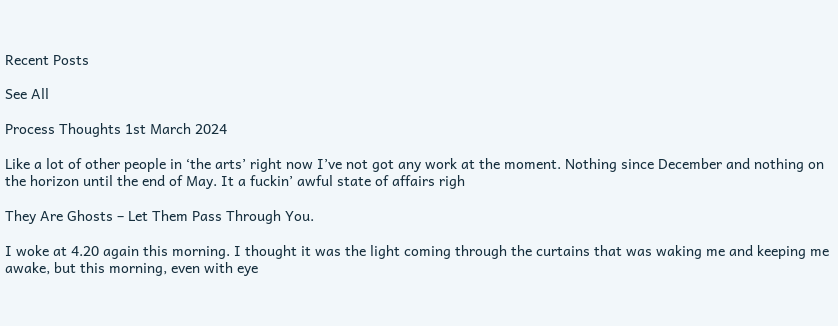Recent Posts

See All

Process Thoughts 1st March 2024

Like a lot of other people in ‘the arts’ right now I’ve not got any work at the moment. Nothing since December and nothing on the horizon until the end of May. It a fuckin’ awful state of affairs righ

They Are Ghosts – Let Them Pass Through You.

I woke at 4.20 again this morning. I thought it was the light coming through the curtains that was waking me and keeping me awake, but this morning, even with eye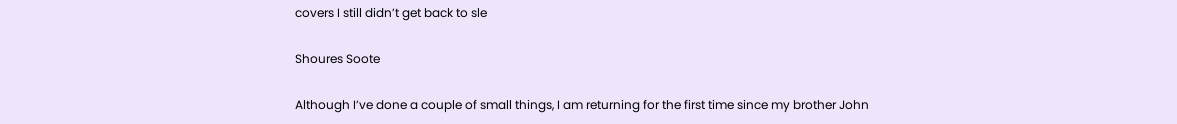covers I still didn’t get back to sle

Shoures Soote

Although I’ve done a couple of small things, I am returning for the first time since my brother John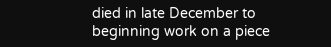died in late December to beginning work on a piece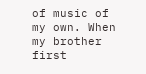of music of my own. When my brother first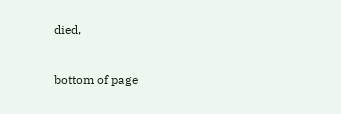died,


bottom of page